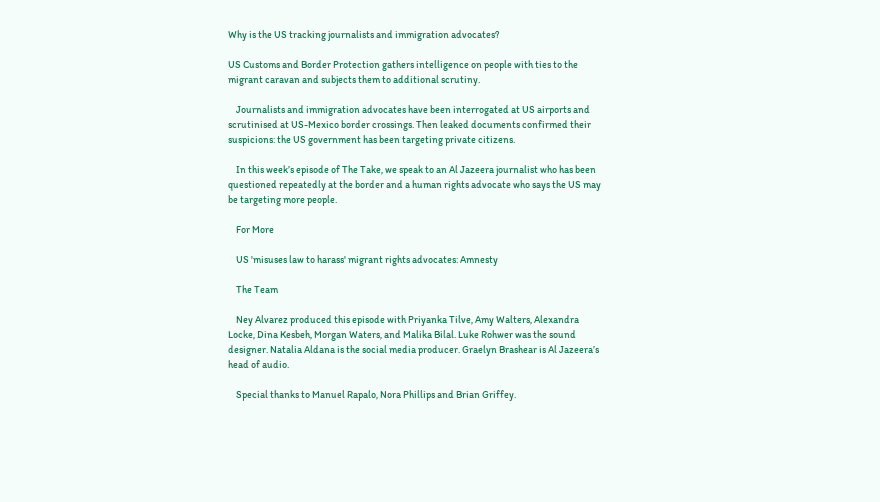Why is the US tracking journalists and immigration advocates?

US Customs and Border Protection gathers intelligence on people with ties to the migrant caravan and subjects them to additional scrutiny.

    Journalists and immigration advocates have been interrogated at US airports and scrutinised at US-Mexico border crossings. Then leaked documents confirmed their suspicions: the US government has been targeting private citizens.

    In this week’s episode of The Take, we speak to an Al Jazeera journalist who has been questioned repeatedly at the border and a human rights advocate who says the US may be targeting more people.

    For More

    US 'misuses law to harass' migrant rights advocates: Amnesty

    The Team

    Ney Alvarez produced this episode with Priyanka Tilve, Amy Walters, Alexandra Locke, Dina Kesbeh, Morgan Waters, and Malika Bilal. Luke Rohwer was the sound designer. Natalia Aldana is the social media producer. Graelyn Brashear is Al Jazeera’s head of audio.

    Special thanks to Manuel Rapalo, Nora Phillips and Brian Griffey.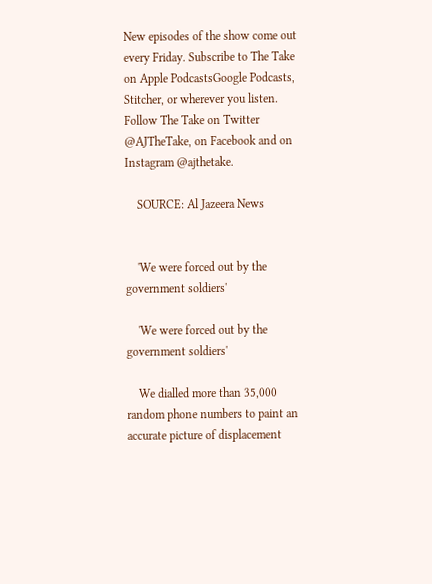New episodes of the show come out every Friday. Subscribe to The Take on Apple PodcastsGoogle Podcasts, Stitcher, or wherever you listen. Follow The Take on Twitter @AJTheTake, on Facebook and on Instagram @ajthetake.

    SOURCE: Al Jazeera News


    'We were forced out by the government soldiers'

    'We were forced out by the government soldiers'

    We dialled more than 35,000 random phone numbers to paint an accurate picture of displacement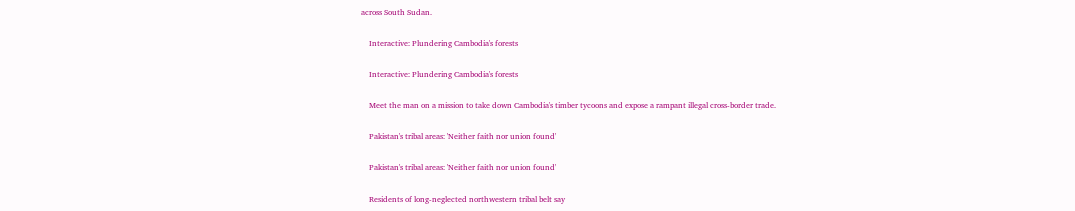across South Sudan.

    Interactive: Plundering Cambodia's forests

    Interactive: Plundering Cambodia's forests

    Meet the man on a mission to take down Cambodia's timber tycoons and expose a rampant illegal cross-border trade.

    Pakistan's tribal areas: 'Neither faith nor union found'

    Pakistan's tribal areas: 'Neither faith nor union found'

    Residents of long-neglected northwestern tribal belt say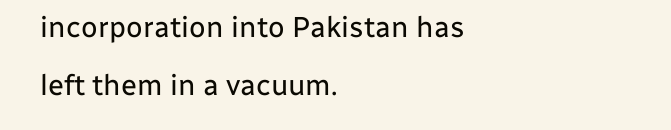incorporation into Pakistan has left them in a vacuum.